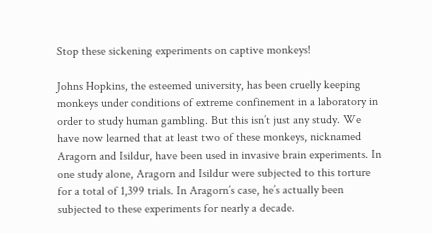Stop these sickening experiments on captive monkeys!

Johns Hopkins, the esteemed university, has been cruelly keeping monkeys under conditions of extreme confinement in a laboratory in order to study human gambling. But this isn’t just any study. We have now learned that at least two of these monkeys, nicknamed Aragorn and Isildur, have been used in invasive brain experiments. In one study alone, Aragorn and Isildur were subjected to this torture for a total of 1,399 trials. In Aragorn’s case, he’s actually been subjected to these experiments for nearly a decade.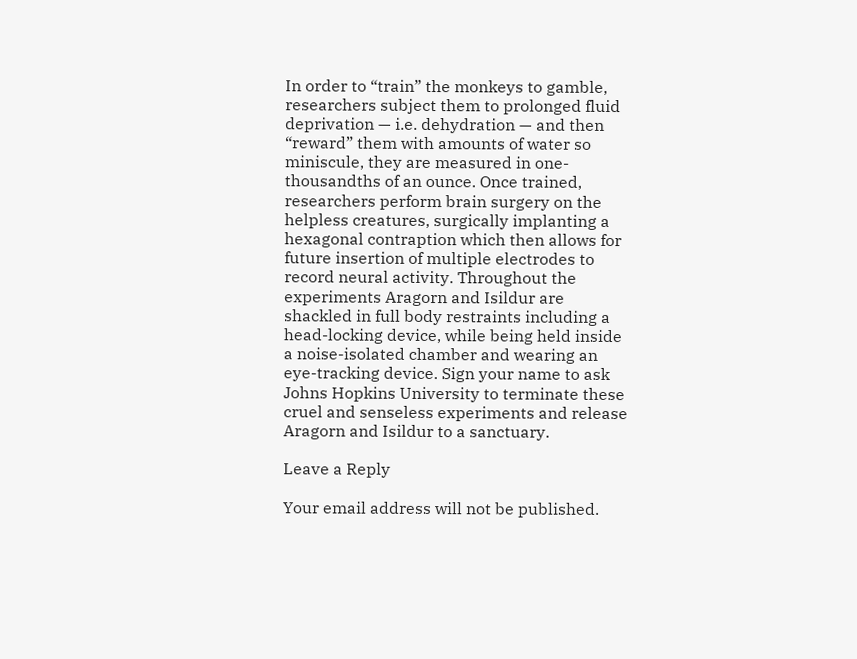In order to “train” the monkeys to gamble, researchers subject them to prolonged fluid deprivation — i.e. dehydration — and then “reward” them with amounts of water so miniscule, they are measured in one-thousandths of an ounce. Once trained, researchers perform brain surgery on the helpless creatures, surgically implanting a hexagonal contraption which then allows for future insertion of multiple electrodes to record neural activity. Throughout the experiments Aragorn and Isildur are shackled in full body restraints including a head-locking device, while being held inside a noise-isolated chamber and wearing an eye-tracking device. Sign your name to ask Johns Hopkins University to terminate these cruel and senseless experiments and release Aragorn and Isildur to a sanctuary.

Leave a Reply

Your email address will not be published.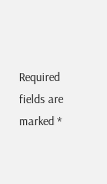Required fields are marked *